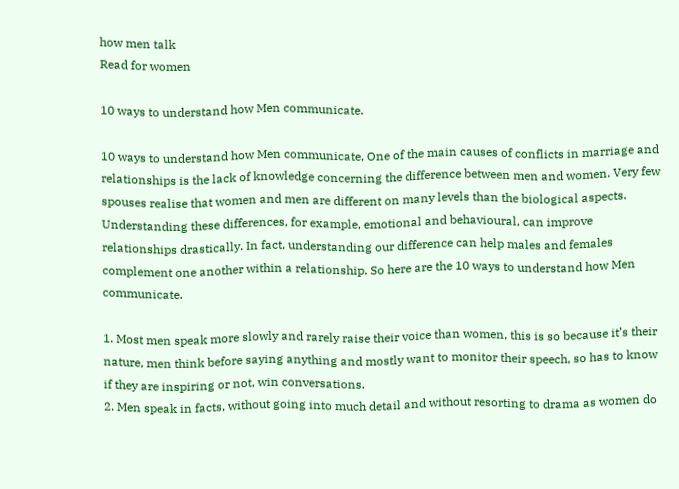how men talk
Read for women

10 ways to understand how Men communicate.

10 ways to understand how Men communicate, One of the main causes of conflicts in marriage and relationships is the lack of knowledge concerning the difference between men and women. Very few spouses realise that women and men are different on many levels than the biological aspects. Understanding these differences, for example, emotional and behavioural, can improve relationships drastically. In fact, understanding our difference can help males and females complement one another within a relationship. So here are the 10 ways to understand how Men communicate.

1. Most men speak more slowly and rarely raise their voice than women, this is so because it’s their nature, men think before saying anything and mostly want to monitor their speech, so has to know if they are inspiring or not, win conversations.
2. Men speak in facts, without going into much detail and without resorting to drama as women do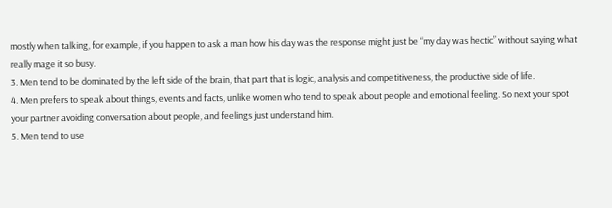mostly when talking, for example, if you happen to ask a man how his day was the response might just be “my day was hectic” without saying what really mage it so busy.
3. Men tend to be dominated by the left side of the brain, that part that is logic, analysis and competitiveness, the productive side of life.
4. Men prefers to speak about things, events and facts, unlike women who tend to speak about people and emotional feeling. So next your spot your partner avoiding conversation about people, and feelings just understand him.
5. Men tend to use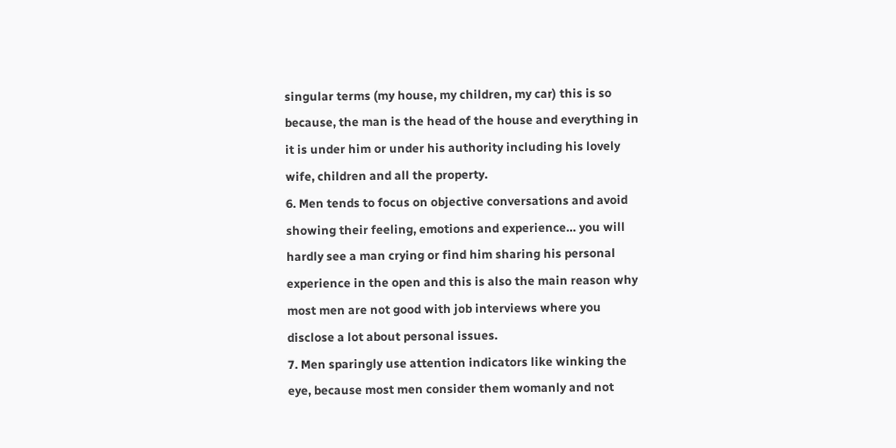singular terms (my house, my children, my car) this is so because, the man is the head of the house and everything in it is under him or under his authority including his lovely wife, children and all the property.
6. Men tends to focus on objective conversations and avoid showing their feeling, emotions and experience… you will hardly see a man crying or find him sharing his personal experience in the open and this is also the main reason why most men are not good with job interviews where you disclose a lot about personal issues.
7. Men sparingly use attention indicators like winking the eye, because most men consider them womanly and not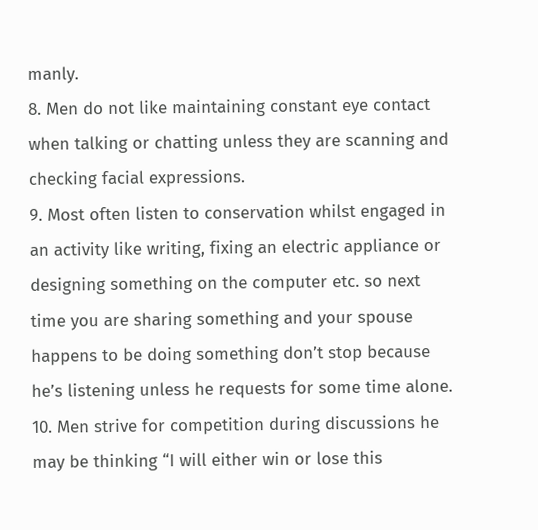manly.
8. Men do not like maintaining constant eye contact when talking or chatting unless they are scanning and checking facial expressions.
9. Most often listen to conservation whilst engaged in an activity like writing, fixing an electric appliance or designing something on the computer etc. so next time you are sharing something and your spouse happens to be doing something don’t stop because he’s listening unless he requests for some time alone.
10. Men strive for competition during discussions he may be thinking “I will either win or lose this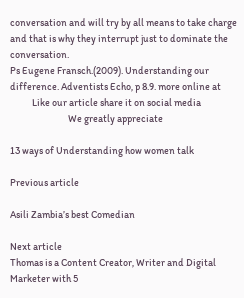conversation and will try by all means to take charge and that is why they interrupt just to dominate the conversation.
Ps Eugene Fransch.(2009). Understanding our difference. Adventists Echo, p 8.9. more online at
           Like our article share it on social media
                             We greatly appreciate

13 ways of Understanding how women talk

Previous article

Asili Zambia’s best Comedian

Next article
Thomas is a Content Creator, Writer and Digital Marketer with 5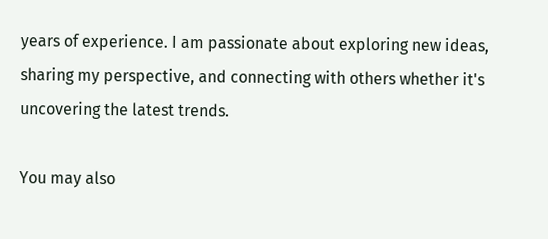years of experience. I am passionate about exploring new ideas, sharing my perspective, and connecting with others whether it's uncovering the latest trends.

You may also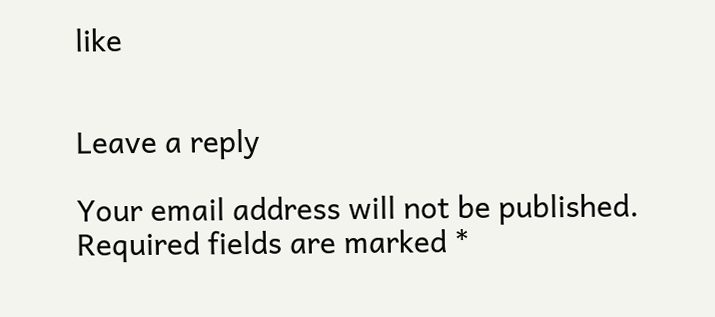like


Leave a reply

Your email address will not be published. Required fields are marked *